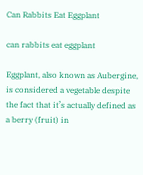Can Rabbits Eat Eggplant

can rabbits eat eggplant

Eggplant, also known as Aubergine, is considered a vegetable despite the fact that it’s actually defined as a berry (fruit) in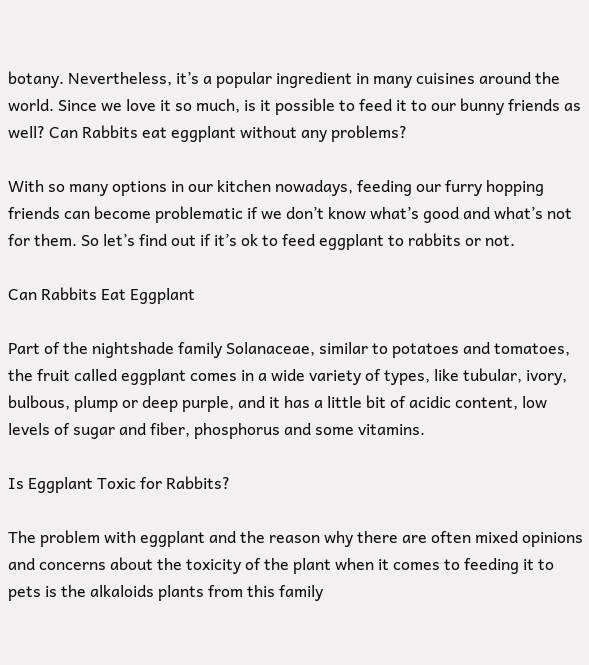botany. Nevertheless, it’s a popular ingredient in many cuisines around the world. Since we love it so much, is it possible to feed it to our bunny friends as well? Can Rabbits eat eggplant without any problems?

With so many options in our kitchen nowadays, feeding our furry hopping friends can become problematic if we don’t know what’s good and what’s not for them. So let’s find out if it’s ok to feed eggplant to rabbits or not.

Can Rabbits Eat Eggplant

Part of the nightshade family Solanaceae, similar to potatoes and tomatoes, the fruit called eggplant comes in a wide variety of types, like tubular, ivory, bulbous, plump or deep purple, and it has a little bit of acidic content, low levels of sugar and fiber, phosphorus and some vitamins.

Is Eggplant Toxic for Rabbits?

The problem with eggplant and the reason why there are often mixed opinions and concerns about the toxicity of the plant when it comes to feeding it to pets is the alkaloids plants from this family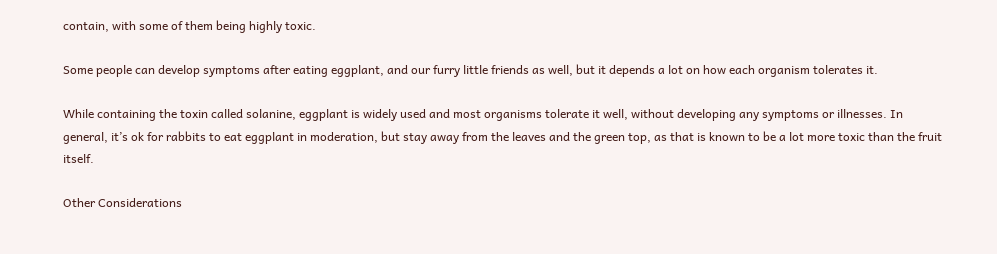contain, with some of them being highly toxic.

Some people can develop symptoms after eating eggplant, and our furry little friends as well, but it depends a lot on how each organism tolerates it.

While containing the toxin called solanine, eggplant is widely used and most organisms tolerate it well, without developing any symptoms or illnesses. In general, it’s ok for rabbits to eat eggplant in moderation, but stay away from the leaves and the green top, as that is known to be a lot more toxic than the fruit itself.

Other Considerations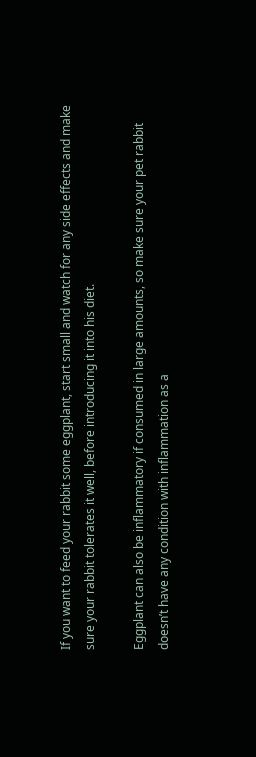If you want to feed your rabbit some eggplant, start small and watch for any side effects and make sure your rabbit tolerates it well, before introducing it into his diet.

Eggplant can also be inflammatory if consumed in large amounts, so make sure your pet rabbit doesn’t have any condition with inflammation as a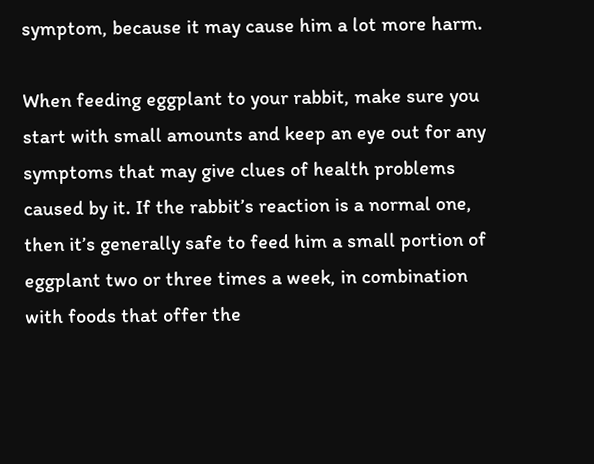symptom, because it may cause him a lot more harm.

When feeding eggplant to your rabbit, make sure you start with small amounts and keep an eye out for any symptoms that may give clues of health problems caused by it. If the rabbit’s reaction is a normal one, then it’s generally safe to feed him a small portion of eggplant two or three times a week, in combination with foods that offer the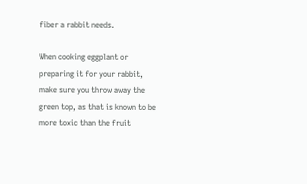fiber a rabbit needs.

When cooking eggplant or preparing it for your rabbit, make sure you throw away the green top, as that is known to be more toxic than the fruit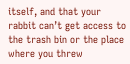itself, and that your rabbit can’t get access to the trash bin or the place where you threw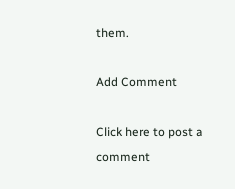them.

Add Comment

Click here to post a comment